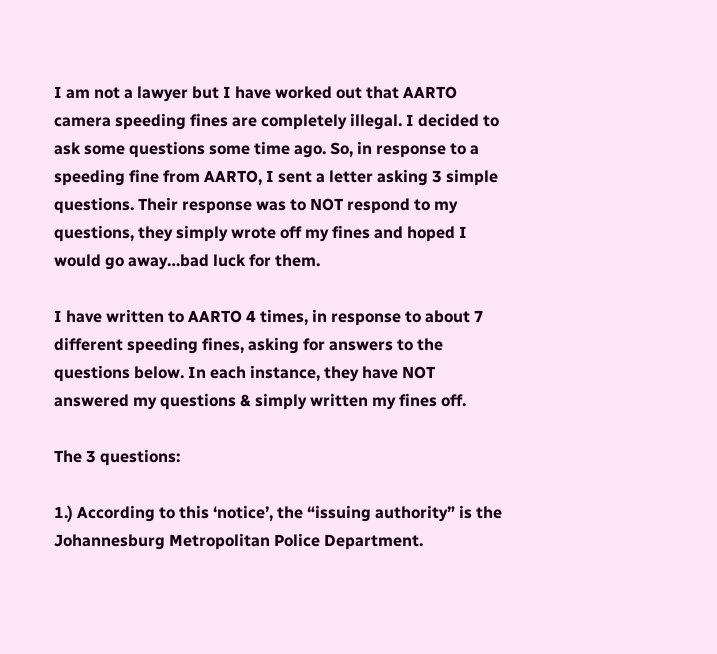I am not a lawyer but I have worked out that AARTO camera speeding fines are completely illegal. I decided to ask some questions some time ago. So, in response to a speeding fine from AARTO, I sent a letter asking 3 simple questions. Their response was to NOT respond to my questions, they simply wrote off my fines and hoped I would go away…bad luck for them.

I have written to AARTO 4 times, in response to about 7 different speeding fines, asking for answers to the questions below. In each instance, they have NOT answered my questions & simply written my fines off.

The 3 questions:

1.) According to this ‘notice’, the “issuing authority” is the Johannesburg Metropolitan Police Department.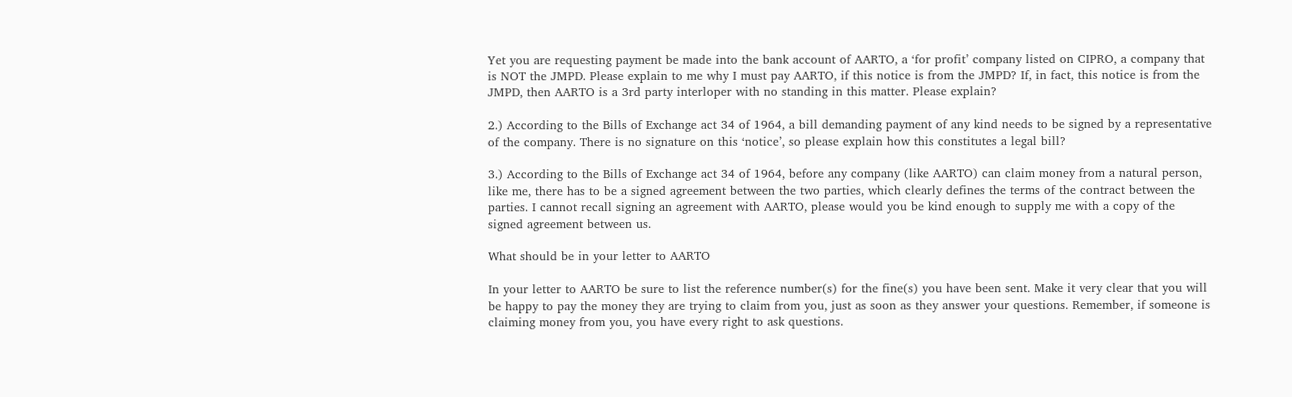Yet you are requesting payment be made into the bank account of AARTO, a ‘for profit’ company listed on CIPRO, a company that is NOT the JMPD. Please explain to me why I must pay AARTO, if this notice is from the JMPD? If, in fact, this notice is from the JMPD, then AARTO is a 3rd party interloper with no standing in this matter. Please explain?

2.) According to the Bills of Exchange act 34 of 1964, a bill demanding payment of any kind needs to be signed by a representative of the company. There is no signature on this ‘notice’, so please explain how this constitutes a legal bill?

3.) According to the Bills of Exchange act 34 of 1964, before any company (like AARTO) can claim money from a natural person, like me, there has to be a signed agreement between the two parties, which clearly defines the terms of the contract between the parties. I cannot recall signing an agreement with AARTO, please would you be kind enough to supply me with a copy of the signed agreement between us.

What should be in your letter to AARTO

In your letter to AARTO be sure to list the reference number(s) for the fine(s) you have been sent. Make it very clear that you will be happy to pay the money they are trying to claim from you, just as soon as they answer your questions. Remember, if someone is claiming money from you, you have every right to ask questions.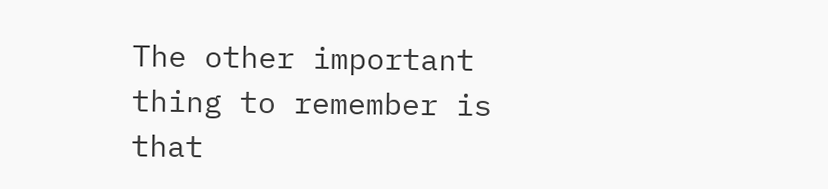The other important thing to remember is that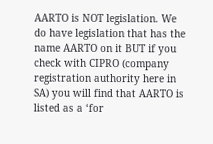AARTO is NOT legislation. We do have legislation that has the name AARTO on it BUT if you check with CIPRO (company registration authority here in SA) you will find that AARTO is listed as a ‘for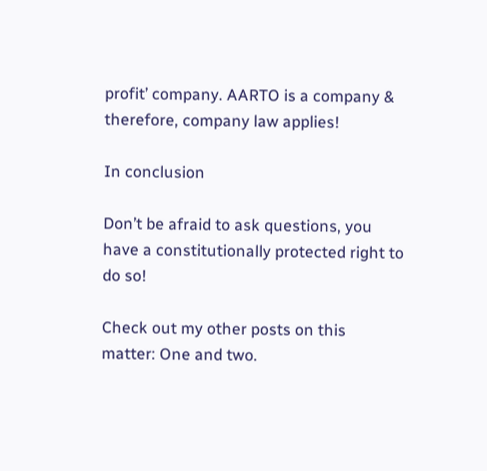profit’ company. AARTO is a company & therefore, company law applies!

In conclusion

Don’t be afraid to ask questions, you have a constitutionally protected right to do so!

Check out my other posts on this matter: One and two.